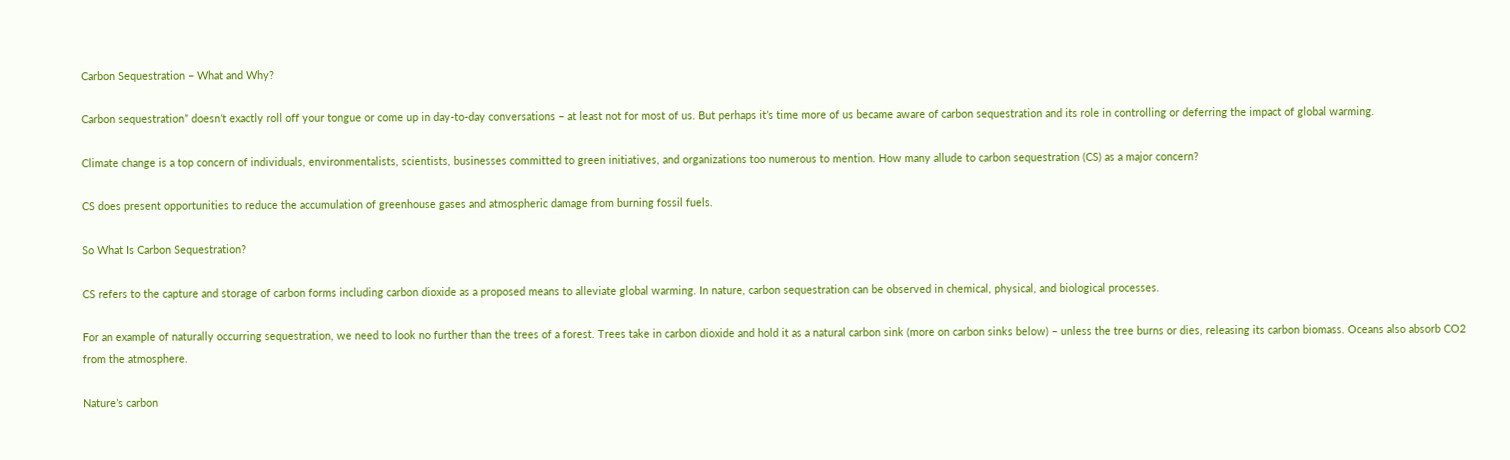Carbon Sequestration – What and Why?

Carbon sequestration” doesn’t exactly roll off your tongue or come up in day-to-day conversations – at least not for most of us. But perhaps it’s time more of us became aware of carbon sequestration and its role in controlling or deferring the impact of global warming.

Climate change is a top concern of individuals, environmentalists, scientists, businesses committed to green initiatives, and organizations too numerous to mention. How many allude to carbon sequestration (CS) as a major concern?

CS does present opportunities to reduce the accumulation of greenhouse gases and atmospheric damage from burning fossil fuels.

So What Is Carbon Sequestration?

CS refers to the capture and storage of carbon forms including carbon dioxide as a proposed means to alleviate global warming. In nature, carbon sequestration can be observed in chemical, physical, and biological processes.

For an example of naturally occurring sequestration, we need to look no further than the trees of a forest. Trees take in carbon dioxide and hold it as a natural carbon sink (more on carbon sinks below) – unless the tree burns or dies, releasing its carbon biomass. Oceans also absorb CO2 from the atmosphere.

Nature’s carbon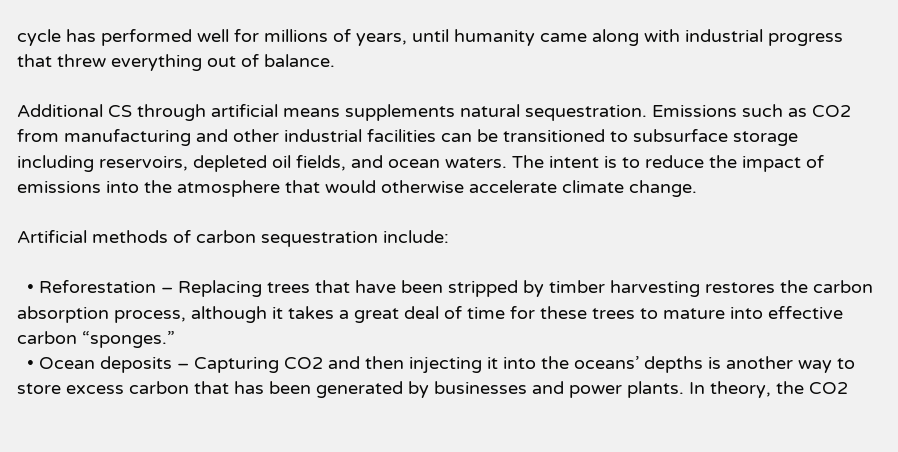cycle has performed well for millions of years, until humanity came along with industrial progress that threw everything out of balance.

Additional CS through artificial means supplements natural sequestration. Emissions such as CO2 from manufacturing and other industrial facilities can be transitioned to subsurface storage including reservoirs, depleted oil fields, and ocean waters. The intent is to reduce the impact of emissions into the atmosphere that would otherwise accelerate climate change.

Artificial methods of carbon sequestration include:

  • Reforestation – Replacing trees that have been stripped by timber harvesting restores the carbon absorption process, although it takes a great deal of time for these trees to mature into effective carbon “sponges.”
  • Ocean deposits – Capturing CO2 and then injecting it into the oceans’ depths is another way to store excess carbon that has been generated by businesses and power plants. In theory, the CO2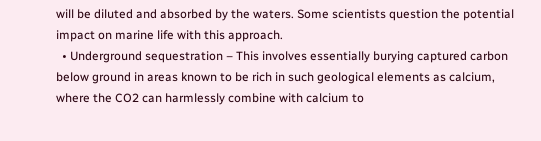will be diluted and absorbed by the waters. Some scientists question the potential impact on marine life with this approach.
  • Underground sequestration – This involves essentially burying captured carbon below ground in areas known to be rich in such geological elements as calcium, where the CO2 can harmlessly combine with calcium to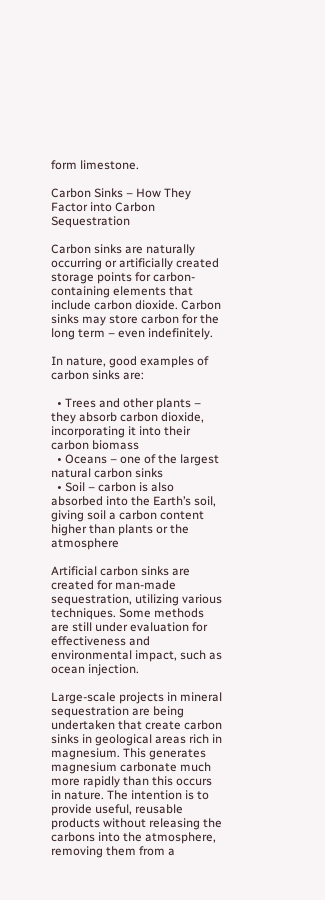form limestone.

Carbon Sinks – How They Factor into Carbon Sequestration

Carbon sinks are naturally occurring or artificially created storage points for carbon-containing elements that include carbon dioxide. Carbon sinks may store carbon for the long term – even indefinitely.

In nature, good examples of carbon sinks are:

  • Trees and other plants – they absorb carbon dioxide, incorporating it into their carbon biomass
  • Oceans – one of the largest natural carbon sinks
  • Soil – carbon is also absorbed into the Earth’s soil, giving soil a carbon content higher than plants or the atmosphere

Artificial carbon sinks are created for man-made sequestration, utilizing various techniques. Some methods are still under evaluation for effectiveness and environmental impact, such as ocean injection.

Large-scale projects in mineral sequestration are being undertaken that create carbon sinks in geological areas rich in magnesium. This generates magnesium carbonate much more rapidly than this occurs in nature. The intention is to provide useful, reusable products without releasing the carbons into the atmosphere, removing them from a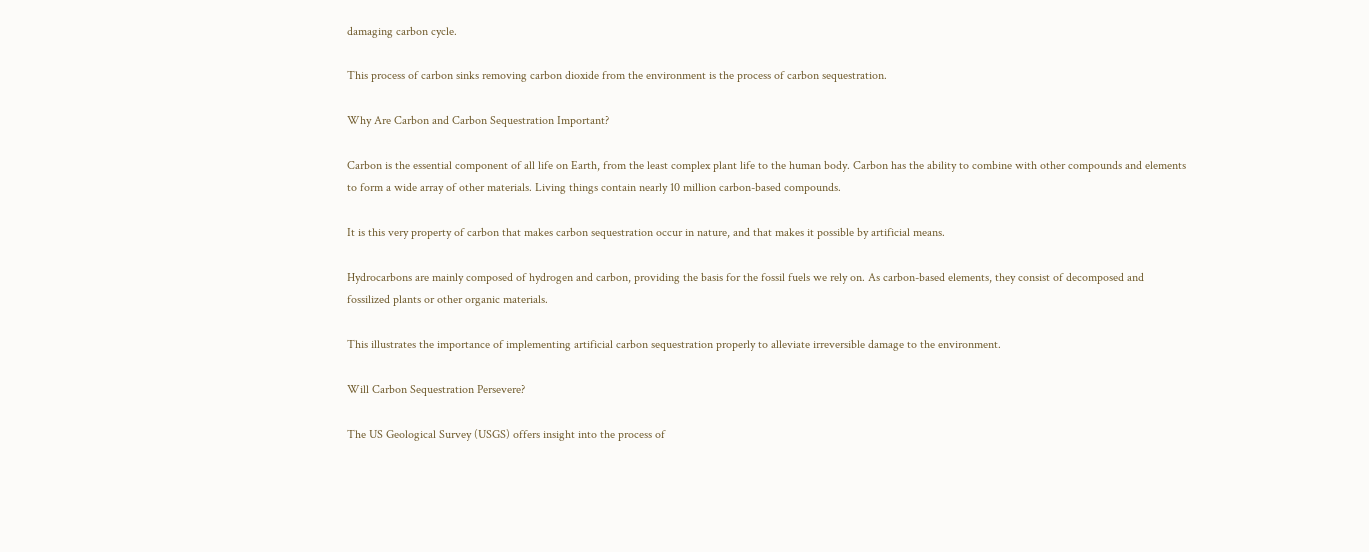damaging carbon cycle.

This process of carbon sinks removing carbon dioxide from the environment is the process of carbon sequestration.

Why Are Carbon and Carbon Sequestration Important?

Carbon is the essential component of all life on Earth, from the least complex plant life to the human body. Carbon has the ability to combine with other compounds and elements to form a wide array of other materials. Living things contain nearly 10 million carbon-based compounds.

It is this very property of carbon that makes carbon sequestration occur in nature, and that makes it possible by artificial means.

Hydrocarbons are mainly composed of hydrogen and carbon, providing the basis for the fossil fuels we rely on. As carbon-based elements, they consist of decomposed and fossilized plants or other organic materials.

This illustrates the importance of implementing artificial carbon sequestration properly to alleviate irreversible damage to the environment.

Will Carbon Sequestration Persevere?

The US Geological Survey (USGS) offers insight into the process of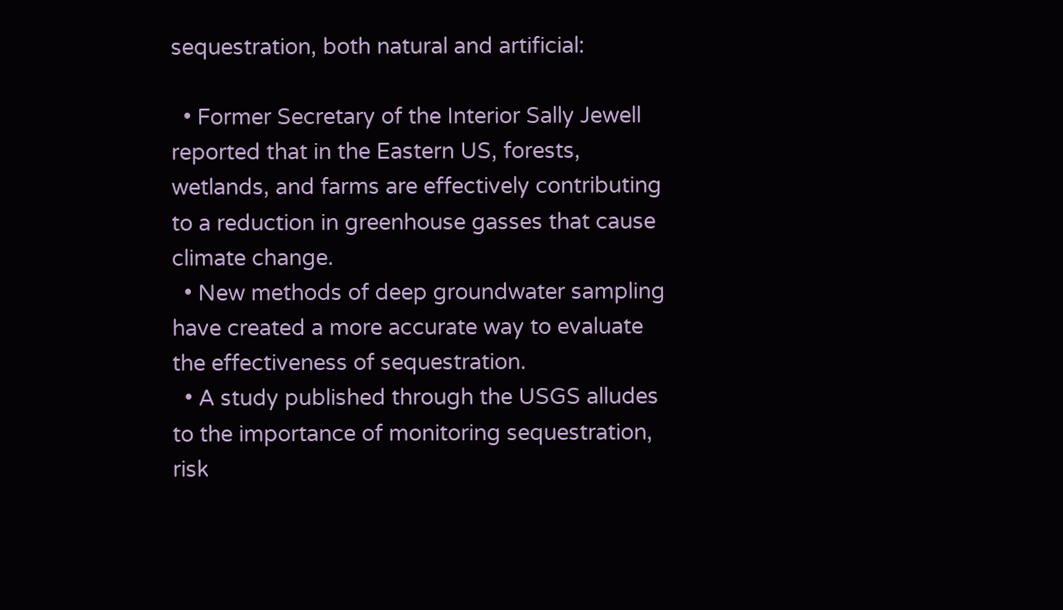sequestration, both natural and artificial:

  • Former Secretary of the Interior Sally Jewell reported that in the Eastern US, forests, wetlands, and farms are effectively contributing to a reduction in greenhouse gasses that cause climate change.
  • New methods of deep groundwater sampling have created a more accurate way to evaluate the effectiveness of sequestration.
  • A study published through the USGS alludes to the importance of monitoring sequestration, risk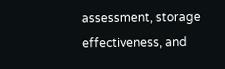assessment, storage effectiveness, and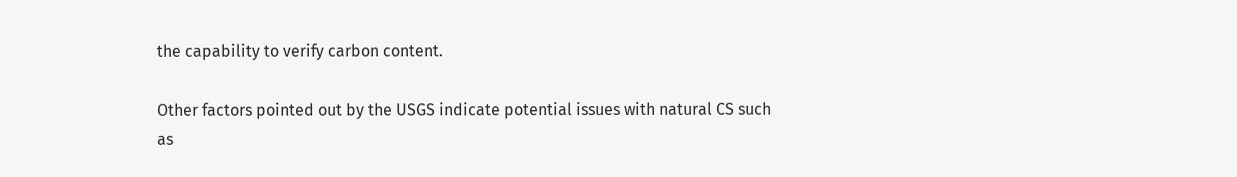the capability to verify carbon content.

Other factors pointed out by the USGS indicate potential issues with natural CS such as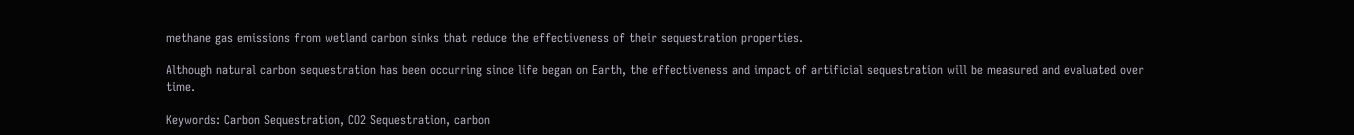methane gas emissions from wetland carbon sinks that reduce the effectiveness of their sequestration properties.

Although natural carbon sequestration has been occurring since life began on Earth, the effectiveness and impact of artificial sequestration will be measured and evaluated over time.

Keywords: Carbon Sequestration, CO2 Sequestration, carbon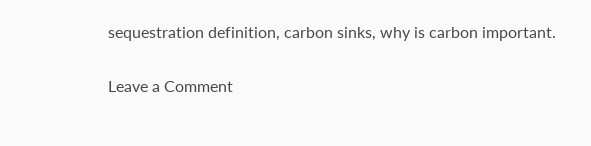sequestration definition, carbon sinks, why is carbon important.

Leave a Comment